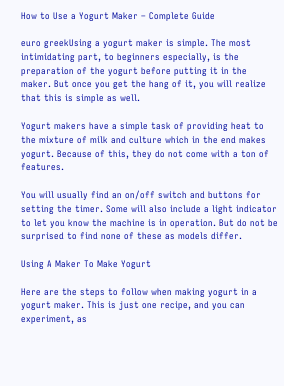How to Use a Yogurt Maker – Complete Guide

euro greekUsing a yogurt maker is simple. The most intimidating part, to beginners especially, is the preparation of the yogurt before putting it in the maker. But once you get the hang of it, you will realize that this is simple as well.

Yogurt makers have a simple task of providing heat to the mixture of milk and culture which in the end makes yogurt. Because of this, they do not come with a ton of features.

You will usually find an on/off switch and buttons for setting the timer. Some will also include a light indicator to let you know the machine is in operation. But do not be surprised to find none of these as models differ.

Using A Maker To Make Yogurt

Here are the steps to follow when making yogurt in a yogurt maker. This is just one recipe, and you can experiment, as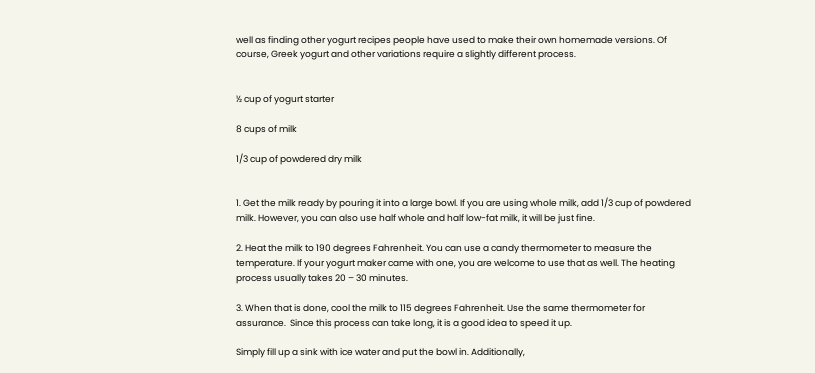well as finding other yogurt recipes people have used to make their own homemade versions. Of course, Greek yogurt and other variations require a slightly different process.


½ cup of yogurt starter

8 cups of milk

1/3 cup of powdered dry milk


1. Get the milk ready by pouring it into a large bowl. If you are using whole milk, add 1/3 cup of powdered milk. However, you can also use half whole and half low-fat milk, it will be just fine.

2. Heat the milk to 190 degrees Fahrenheit. You can use a candy thermometer to measure the temperature. If your yogurt maker came with one, you are welcome to use that as well. The heating process usually takes 20 – 30 minutes.

3. When that is done, cool the milk to 115 degrees Fahrenheit. Use the same thermometer for assurance.  Since this process can take long, it is a good idea to speed it up.

Simply fill up a sink with ice water and put the bowl in. Additionally,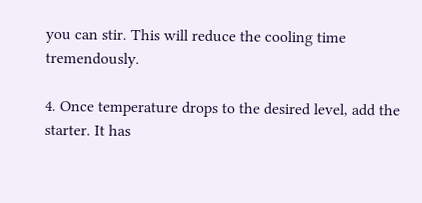you can stir. This will reduce the cooling time tremendously.

4. Once temperature drops to the desired level, add the starter. It has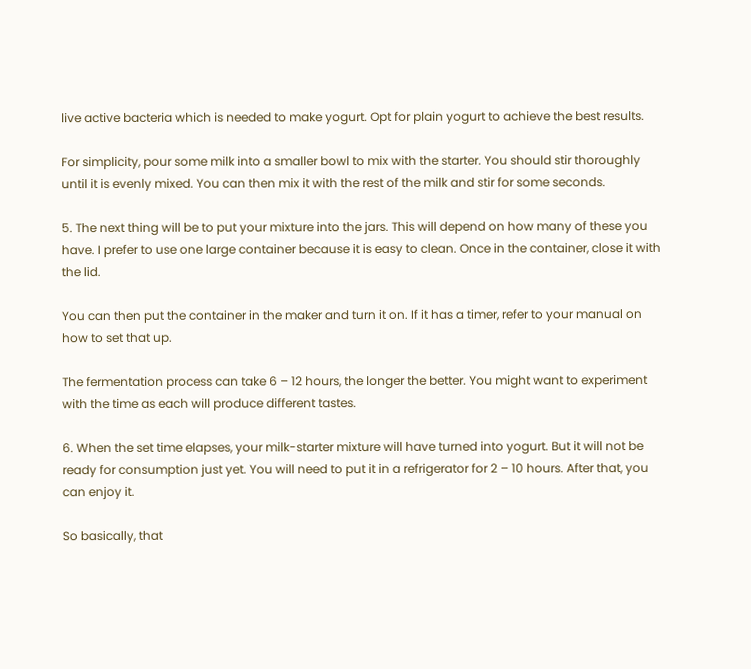live active bacteria which is needed to make yogurt. Opt for plain yogurt to achieve the best results.

For simplicity, pour some milk into a smaller bowl to mix with the starter. You should stir thoroughly until it is evenly mixed. You can then mix it with the rest of the milk and stir for some seconds.

5. The next thing will be to put your mixture into the jars. This will depend on how many of these you have. I prefer to use one large container because it is easy to clean. Once in the container, close it with the lid.

You can then put the container in the maker and turn it on. If it has a timer, refer to your manual on how to set that up.

The fermentation process can take 6 – 12 hours, the longer the better. You might want to experiment with the time as each will produce different tastes.

6. When the set time elapses, your milk-starter mixture will have turned into yogurt. But it will not be ready for consumption just yet. You will need to put it in a refrigerator for 2 – 10 hours. After that, you can enjoy it.

So basically, that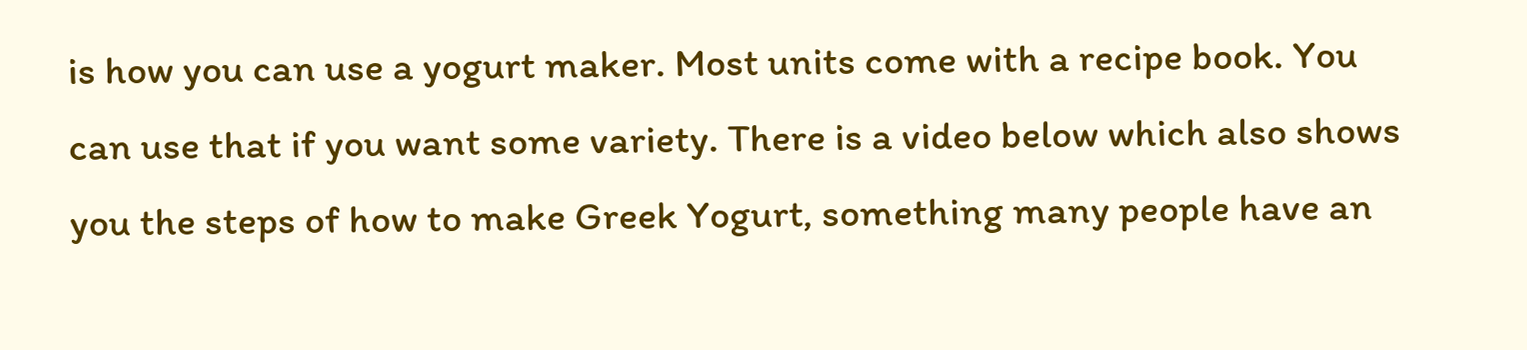is how you can use a yogurt maker. Most units come with a recipe book. You can use that if you want some variety. There is a video below which also shows you the steps of how to make Greek Yogurt, something many people have an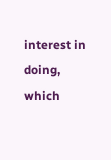interest in doing, which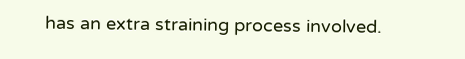has an extra straining process involved.